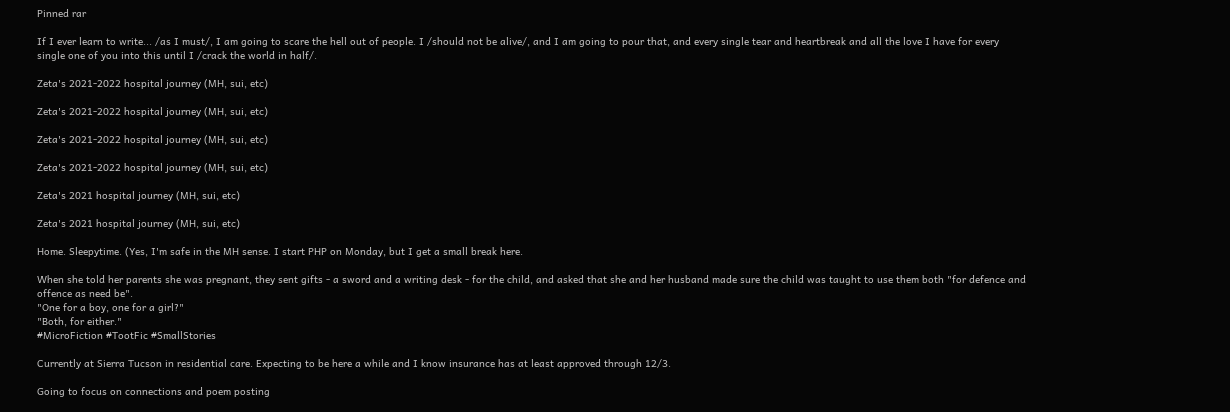Pinned rar

If I ever learn to write... /as I must/, I am going to scare the hell out of people. I /should not be alive/, and I am going to pour that, and every single tear and heartbreak and all the love I have for every single one of you into this until I /crack the world in half/.

Zeta's 2021-2022 hospital journey (MH, sui, etc)

Zeta's 2021-2022 hospital journey (MH, sui, etc)

Zeta's 2021-2022 hospital journey (MH, sui, etc)

Zeta's 2021-2022 hospital journey (MH, sui, etc)

Zeta's 2021 hospital journey (MH, sui, etc)

Zeta's 2021 hospital journey (MH, sui, etc)

Home. Sleepytime. (Yes, I'm safe in the MH sense. I start PHP on Monday, but I get a small break here.

When she told her parents she was pregnant, they sent gifts - a sword and a writing desk - for the child, and asked that she and her husband made sure the child was taught to use them both "for defence and offence as need be".
"One for a boy, one for a girl?"
"Both, for either."
#MicroFiction #TootFic #SmallStories

Currently at Sierra Tucson in residential care. Expecting to be here a while and I know insurance has at least approved through 12/3.

Going to focus on connections and poem posting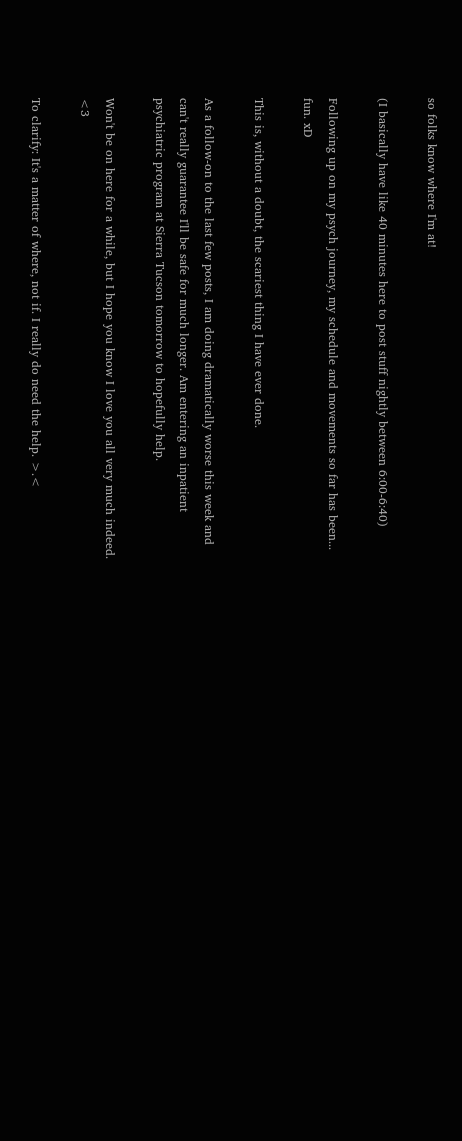so folks know where I'm at!

(I basically have like 40 minutes here to post stuff nightly between 6:00-6:40)

Following up on my psych journey, my schedule and movements so far has been... fun. xD

This is, without a doubt, the scariest thing I have ever done.

As a follow-on to the last few posts, I am doing dramatically worse this week and can't really guarantee I'll be safe for much longer. Am entering an inpatient psychiatric program at Sierra Tucson tomorrow to hopefully help.

Won't be on here for a while, but I hope you know I love you all very much indeed. <3

To clarify: It's a matter of where, not if. I really do need the help. >.<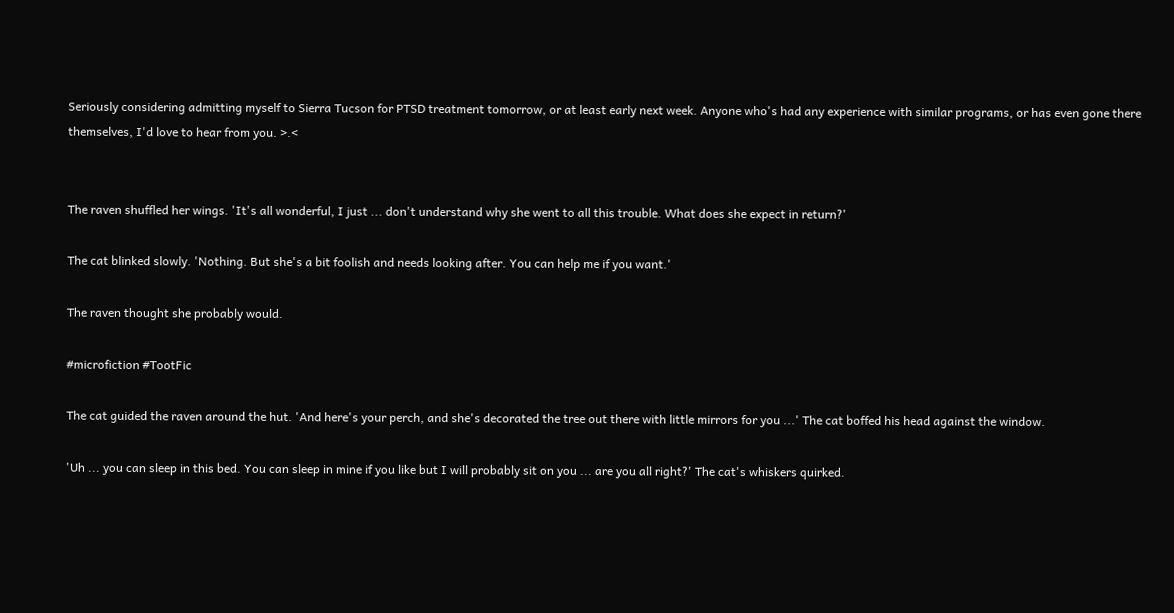Seriously considering admitting myself to Sierra Tucson for PTSD treatment tomorrow, or at least early next week. Anyone who's had any experience with similar programs, or has even gone there themselves, I'd love to hear from you. >.<


The raven shuffled her wings. 'It's all wonderful, I just ... don't understand why she went to all this trouble. What does she expect in return?'

The cat blinked slowly. 'Nothing. But she's a bit foolish and needs looking after. You can help me if you want.'

The raven thought she probably would.

#microfiction #TootFic

The cat guided the raven around the hut. 'And here's your perch, and she's decorated the tree out there with little mirrors for you ...' The cat boffed his head against the window.

'Uh ... you can sleep in this bed. You can sleep in mine if you like but I will probably sit on you ... are you all right?' The cat's whiskers quirked.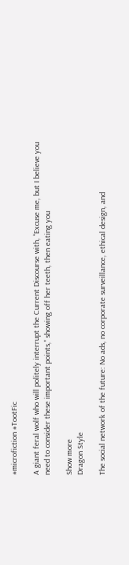#microfiction #TootFic

A giant feral wolf who will politely interrupt the Current Discourse with, “Excuse me, but I believe you need to consider these important points,” showing off her teeth, then eating you

Show more
Dragon Style

The social network of the future: No ads, no corporate surveillance, ethical design, and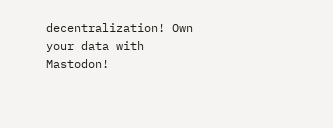decentralization! Own your data with Mastodon!